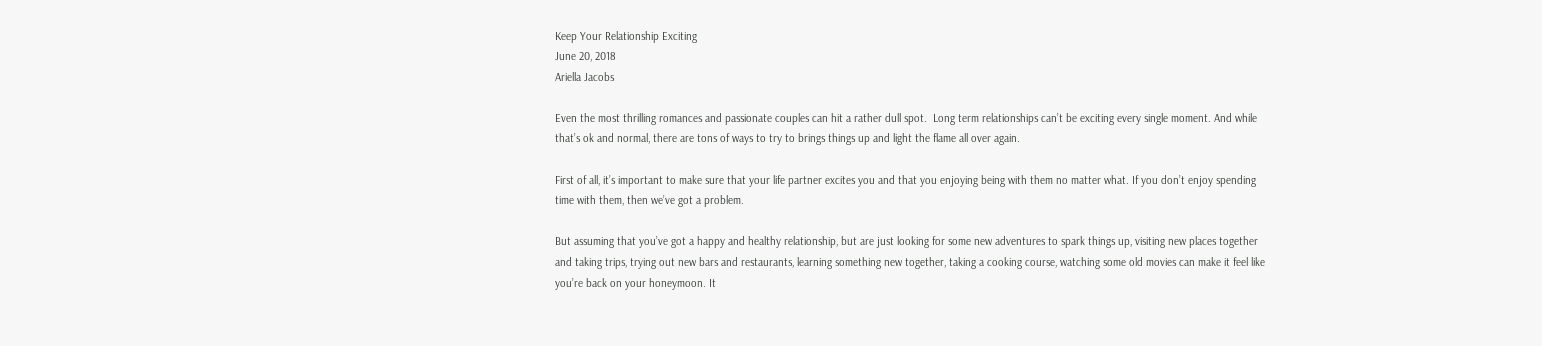Keep Your Relationship Exciting
June 20, 2018
Ariella Jacobs

Even the most thrilling romances and passionate couples can hit a rather dull spot.  Long term relationships can’t be exciting every single moment. And while that’s ok and normal, there are tons of ways to try to brings things up and light the flame all over again.

First of all, it’s important to make sure that your life partner excites you and that you enjoying being with them no matter what. If you don’t enjoy spending time with them, then we’ve got a problem.

But assuming that you’ve got a happy and healthy relationship, but are just looking for some new adventures to spark things up, visiting new places together and taking trips, trying out new bars and restaurants, learning something new together, taking a cooking course, watching some old movies can make it feel like you’re back on your honeymoon. It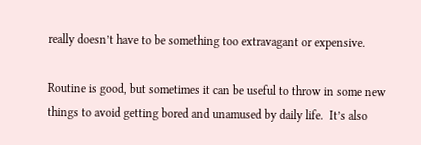really doesn’t have to be something too extravagant or expensive.

Routine is good, but sometimes it can be useful to throw in some new things to avoid getting bored and unamused by daily life.  It’s also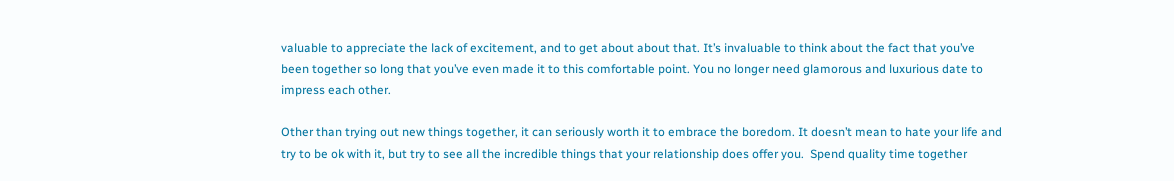valuable to appreciate the lack of excitement, and to get about about that. It’s invaluable to think about the fact that you’ve been together so long that you’ve even made it to this comfortable point. You no longer need glamorous and luxurious date to impress each other.

Other than trying out new things together, it can seriously worth it to embrace the boredom. It doesn’t mean to hate your life and try to be ok with it, but try to see all the incredible things that your relationship does offer you.  Spend quality time together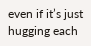even if it’s just hugging each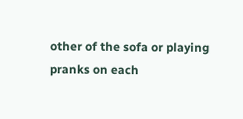other of the sofa or playing pranks on each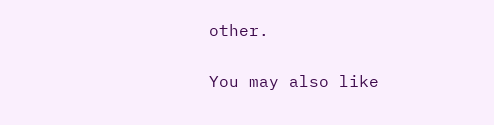other.

You may also like